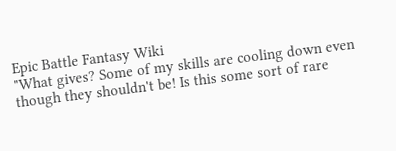Epic Battle Fantasy Wiki
"What gives? Some of my skills are cooling down even though they shouldn't be! Is this some sort of rare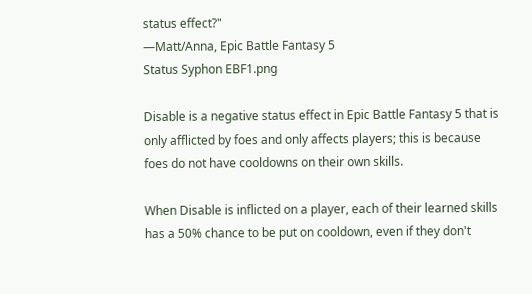status effect?"
―Matt/Anna, Epic Battle Fantasy 5
Status Syphon EBF1.png

Disable is a negative status effect in Epic Battle Fantasy 5 that is only afflicted by foes and only affects players; this is because foes do not have cooldowns on their own skills.

When Disable is inflicted on a player, each of their learned skills has a 50% chance to be put on cooldown, even if they don't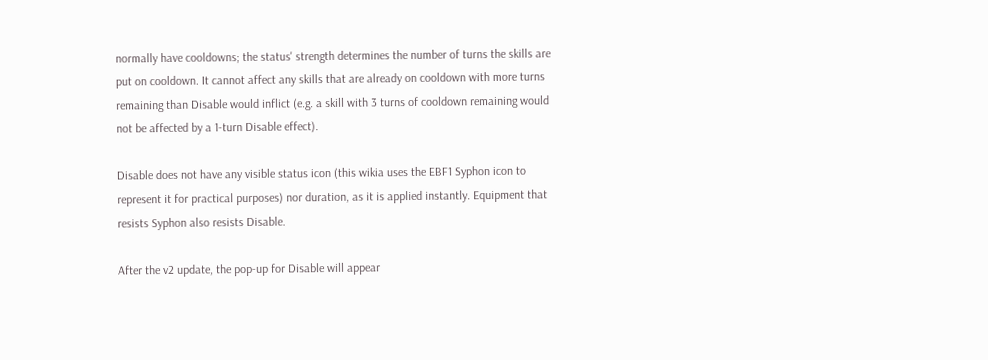normally have cooldowns; the status' strength determines the number of turns the skills are put on cooldown. It cannot affect any skills that are already on cooldown with more turns remaining than Disable would inflict (e.g. a skill with 3 turns of cooldown remaining would not be affected by a 1-turn Disable effect).

Disable does not have any visible status icon (this wikia uses the EBF1 Syphon icon to represent it for practical purposes) nor duration, as it is applied instantly. Equipment that resists Syphon also resists Disable.

After the v2 update, the pop-up for Disable will appear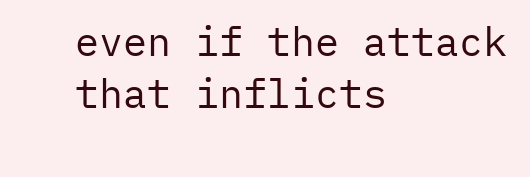even if the attack that inflicts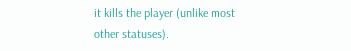it kills the player (unlike most other statuses).